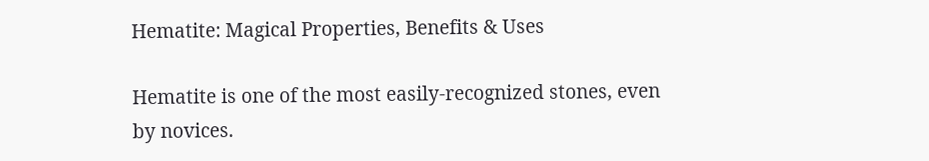Hematite: Magical Properties, Benefits & Uses

Hematite is one of the most easily-recognized stones, even by novices.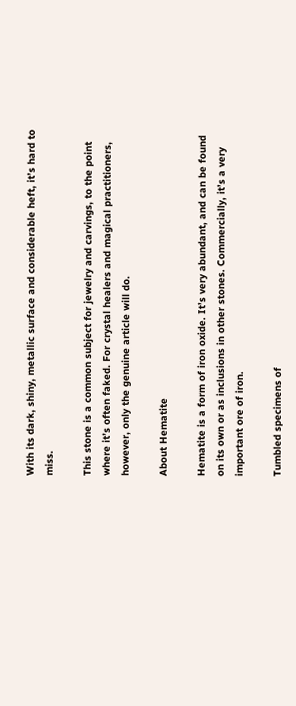With its dark, shiny, metallic surface and considerable heft, it’s hard to miss.

This stone is a common subject for jewelry and carvings, to the point where it’s often faked. For crystal healers and magical practitioners, however, only the genuine article will do.

About Hematite

Hematite is a form of iron oxide. It’s very abundant, and can be found on its own or as inclusions in other stones. Commercially, it’s a very important ore of iron.

Tumbled specimens of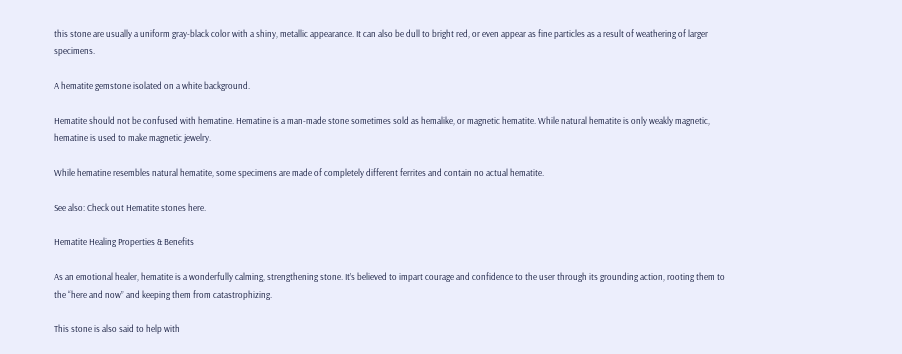this stone are usually a uniform gray-black color with a shiny, metallic appearance. It can also be dull to bright red, or even appear as fine particles as a result of weathering of larger specimens.

A hematite gemstone isolated on a white background.

Hematite should not be confused with hematine. Hematine is a man-made stone sometimes sold as hemalike, or magnetic hematite. While natural hematite is only weakly magnetic, hematine is used to make magnetic jewelry.

While hematine resembles natural hematite, some specimens are made of completely different ferrites and contain no actual hematite.

See also: Check out Hematite stones here.

Hematite Healing Properties & Benefits

As an emotional healer, hematite is a wonderfully calming, strengthening stone. It’s believed to impart courage and confidence to the user through its grounding action, rooting them to the “here and now” and keeping them from catastrophizing.

This stone is also said to help with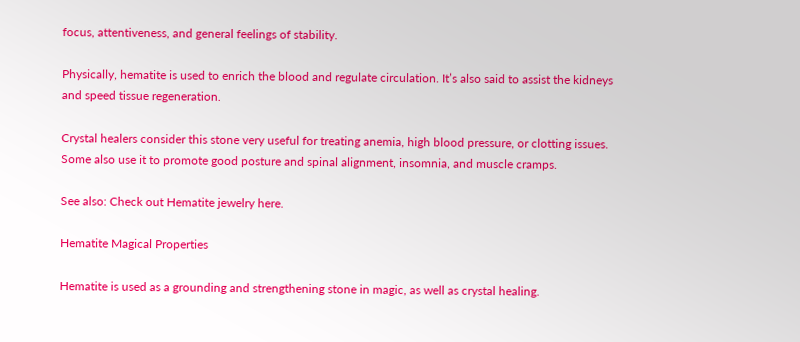focus, attentiveness, and general feelings of stability.

Physically, hematite is used to enrich the blood and regulate circulation. It’s also said to assist the kidneys and speed tissue regeneration.

Crystal healers consider this stone very useful for treating anemia, high blood pressure, or clotting issues. Some also use it to promote good posture and spinal alignment, insomnia, and muscle cramps.

See also: Check out Hematite jewelry here.

Hematite Magical Properties

Hematite is used as a grounding and strengthening stone in magic, as well as crystal healing.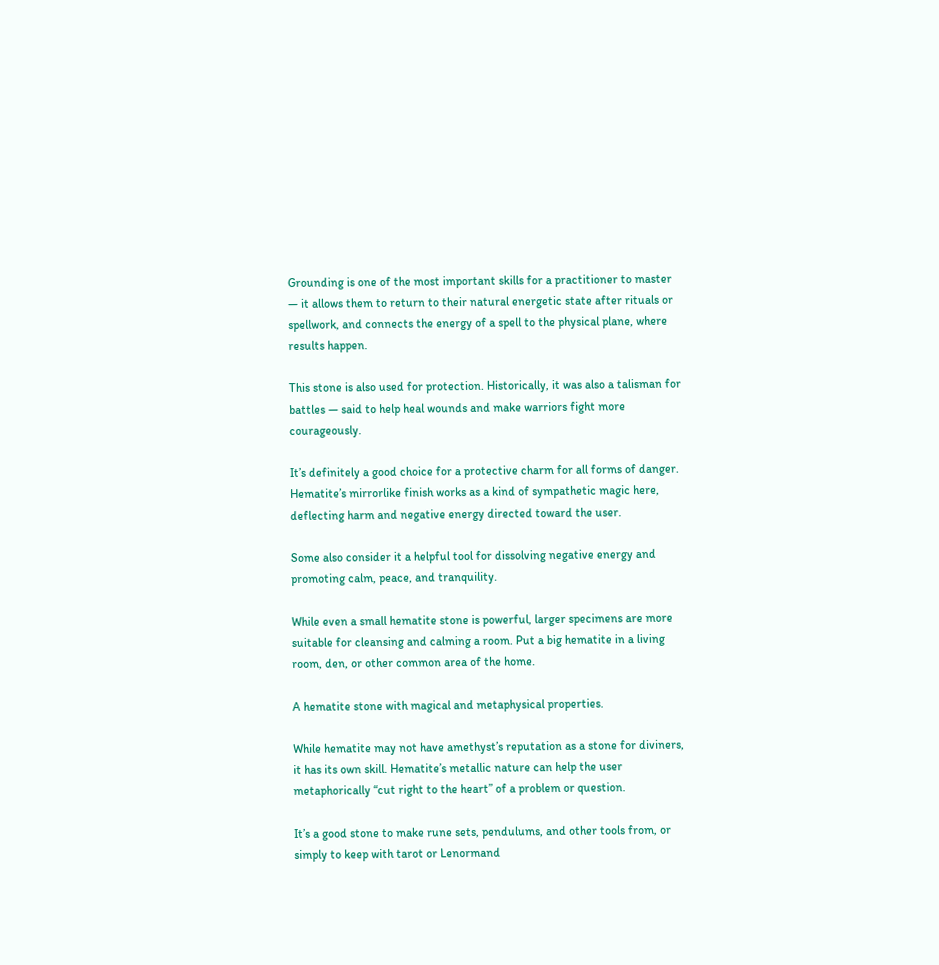Grounding is one of the most important skills for a practitioner to master — it allows them to return to their natural energetic state after rituals or spellwork, and connects the energy of a spell to the physical plane, where results happen.

This stone is also used for protection. Historically, it was also a talisman for battles — said to help heal wounds and make warriors fight more courageously.

It’s definitely a good choice for a protective charm for all forms of danger. Hematite’s mirrorlike finish works as a kind of sympathetic magic here, deflecting harm and negative energy directed toward the user.

Some also consider it a helpful tool for dissolving negative energy and promoting calm, peace, and tranquility.

While even a small hematite stone is powerful, larger specimens are more suitable for cleansing and calming a room. Put a big hematite in a living room, den, or other common area of the home.

A hematite stone with magical and metaphysical properties.

While hematite may not have amethyst’s reputation as a stone for diviners, it has its own skill. Hematite’s metallic nature can help the user metaphorically “cut right to the heart” of a problem or question.

It’s a good stone to make rune sets, pendulums, and other tools from, or simply to keep with tarot or Lenormand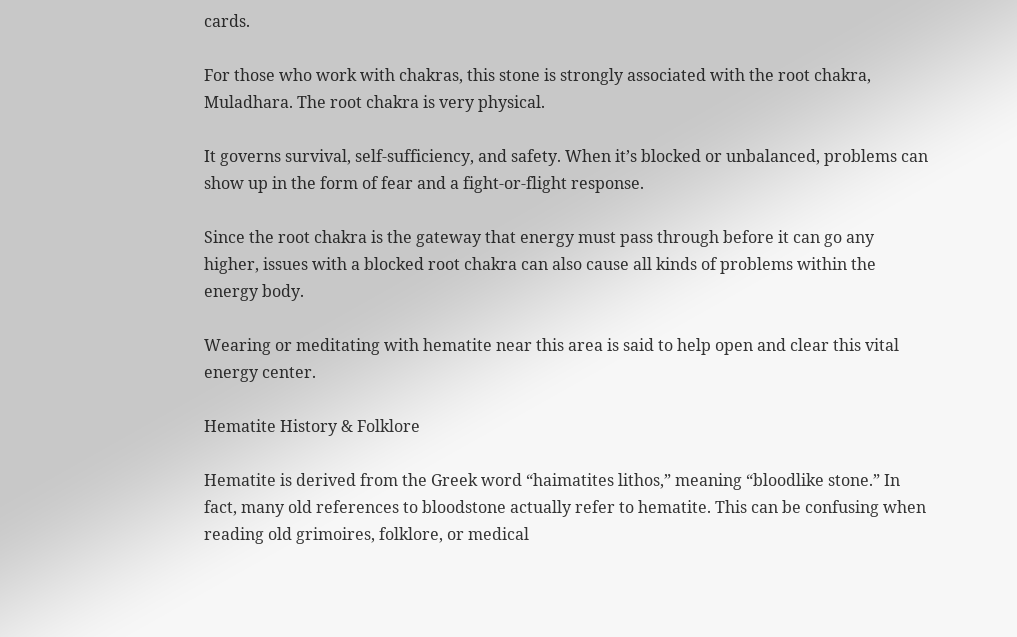cards.

For those who work with chakras, this stone is strongly associated with the root chakra, Muladhara. The root chakra is very physical.

It governs survival, self-sufficiency, and safety. When it’s blocked or unbalanced, problems can show up in the form of fear and a fight-or-flight response.

Since the root chakra is the gateway that energy must pass through before it can go any higher, issues with a blocked root chakra can also cause all kinds of problems within the energy body.

Wearing or meditating with hematite near this area is said to help open and clear this vital energy center.

Hematite History & Folklore

Hematite is derived from the Greek word “haimatites lithos,” meaning “bloodlike stone.” In fact, many old references to bloodstone actually refer to hematite. This can be confusing when reading old grimoires, folklore, or medical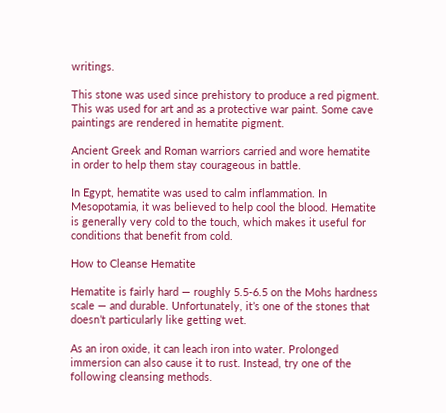writings.

This stone was used since prehistory to produce a red pigment. This was used for art and as a protective war paint. Some cave paintings are rendered in hematite pigment.

Ancient Greek and Roman warriors carried and wore hematite in order to help them stay courageous in battle.

In Egypt, hematite was used to calm inflammation. In Mesopotamia, it was believed to help cool the blood. Hematite is generally very cold to the touch, which makes it useful for conditions that benefit from cold.

How to Cleanse Hematite

Hematite is fairly hard — roughly 5.5-6.5 on the Mohs hardness scale — and durable. Unfortunately, it’s one of the stones that doesn’t particularly like getting wet.

As an iron oxide, it can leach iron into water. Prolonged immersion can also cause it to rust. Instead, try one of the following cleansing methods.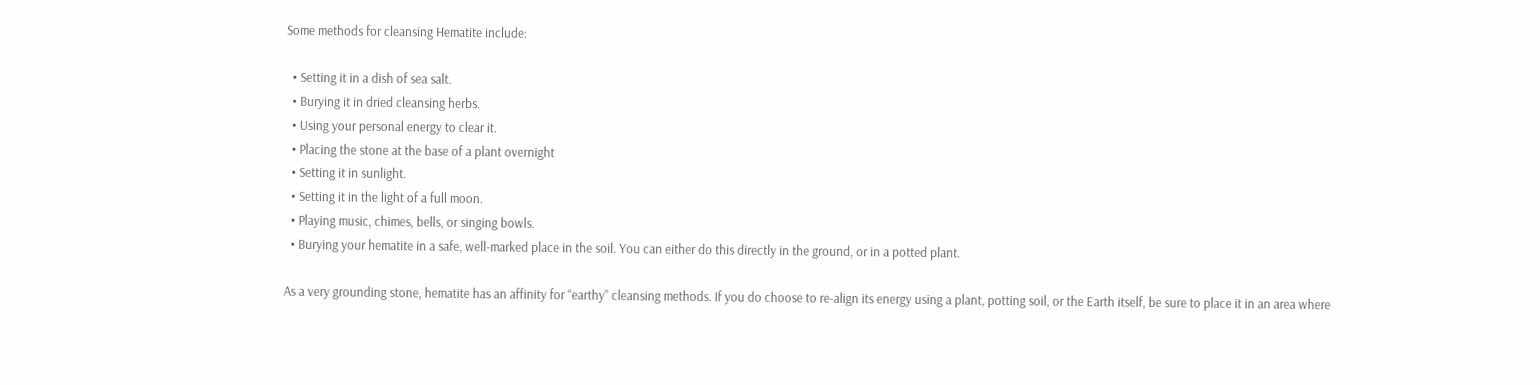Some methods for cleansing Hematite include:

  • Setting it in a dish of sea salt.
  • Burying it in dried cleansing herbs.
  • Using your personal energy to clear it.
  • Placing the stone at the base of a plant overnight
  • Setting it in sunlight.
  • Setting it in the light of a full moon.
  • Playing music, chimes, bells, or singing bowls.
  • Burying your hematite in a safe, well-marked place in the soil. You can either do this directly in the ground, or in a potted plant.

As a very grounding stone, hematite has an affinity for “earthy” cleansing methods. If you do choose to re-align its energy using a plant, potting soil, or the Earth itself, be sure to place it in an area where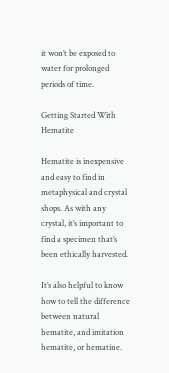it won’t be exposed to water for prolonged periods of time.

Getting Started With Hematite

Hematite is inexpensive and easy to find in metaphysical and crystal shops. As with any crystal, it’s important to find a specimen that’s been ethically harvested.

It’s also helpful to know how to tell the difference between natural hematite, and imitation hematite, or hematine.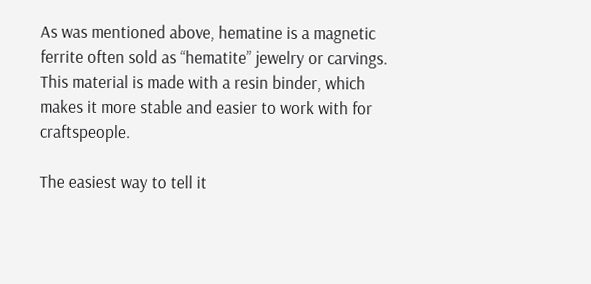As was mentioned above, hematine is a magnetic ferrite often sold as “hematite” jewelry or carvings. This material is made with a resin binder, which makes it more stable and easier to work with for craftspeople.

The easiest way to tell it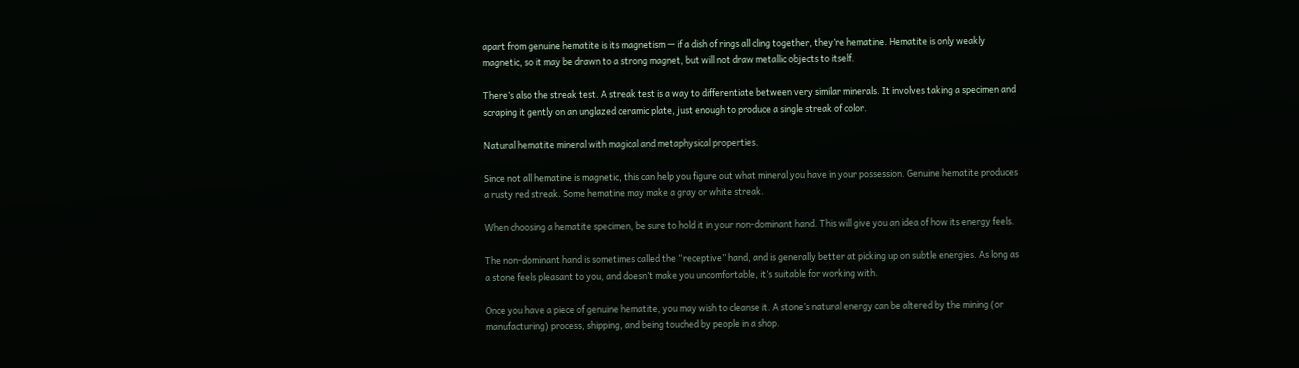apart from genuine hematite is its magnetism — if a dish of rings all cling together, they’re hematine. Hematite is only weakly magnetic, so it may be drawn to a strong magnet, but will not draw metallic objects to itself.

There’s also the streak test. A streak test is a way to differentiate between very similar minerals. It involves taking a specimen and scraping it gently on an unglazed ceramic plate, just enough to produce a single streak of color.

Natural hematite mineral with magical and metaphysical properties.

Since not all hematine is magnetic, this can help you figure out what mineral you have in your possession. Genuine hematite produces a rusty red streak. Some hematine may make a gray or white streak.

When choosing a hematite specimen, be sure to hold it in your non-dominant hand. This will give you an idea of how its energy feels.

The non-dominant hand is sometimes called the “receptive” hand, and is generally better at picking up on subtle energies. As long as a stone feels pleasant to you, and doesn’t make you uncomfortable, it’s suitable for working with.

Once you have a piece of genuine hematite, you may wish to cleanse it. A stone’s natural energy can be altered by the mining (or manufacturing) process, shipping, and being touched by people in a shop.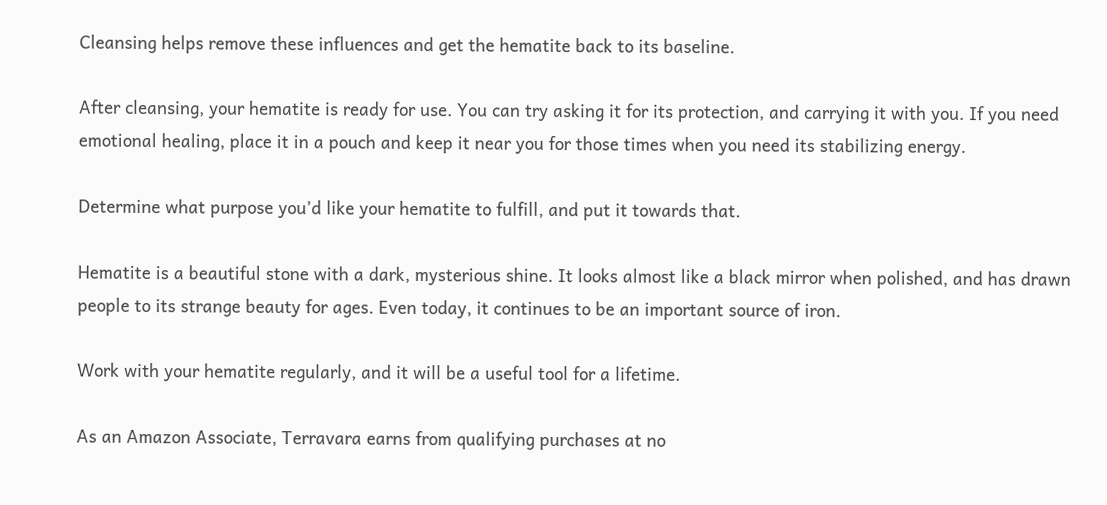Cleansing helps remove these influences and get the hematite back to its baseline.

After cleansing, your hematite is ready for use. You can try asking it for its protection, and carrying it with you. If you need emotional healing, place it in a pouch and keep it near you for those times when you need its stabilizing energy.

Determine what purpose you’d like your hematite to fulfill, and put it towards that.

Hematite is a beautiful stone with a dark, mysterious shine. It looks almost like a black mirror when polished, and has drawn people to its strange beauty for ages. Even today, it continues to be an important source of iron.

Work with your hematite regularly, and it will be a useful tool for a lifetime.

As an Amazon Associate, Terravara earns from qualifying purchases at no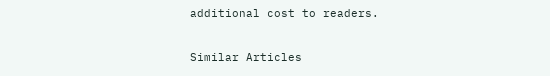additional cost to readers.

Similar Articles